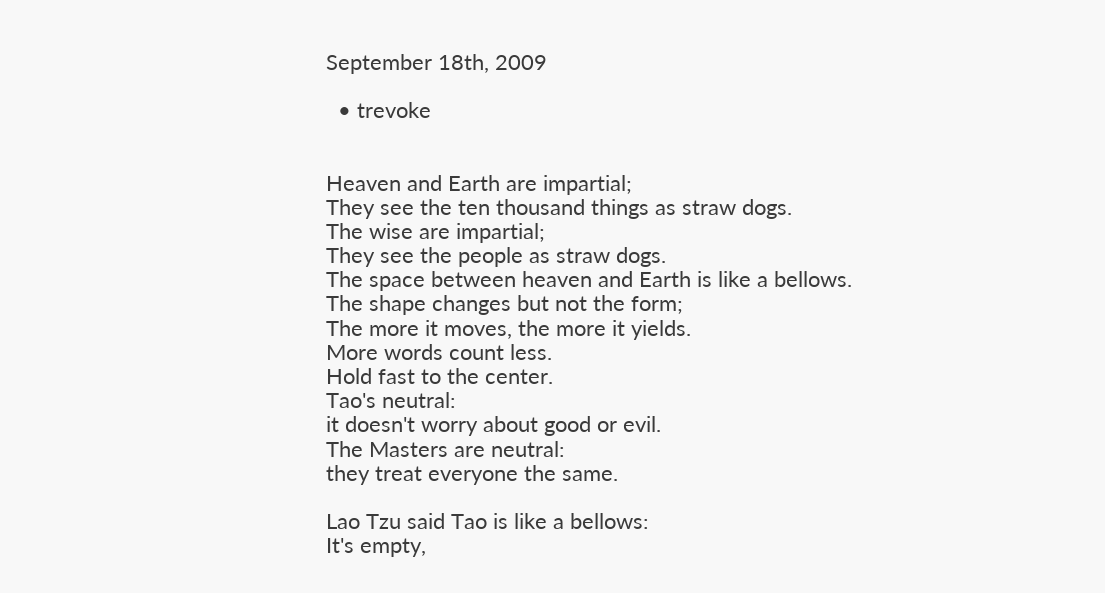September 18th, 2009

  • trevoke


Heaven and Earth are impartial;
They see the ten thousand things as straw dogs.
The wise are impartial;
They see the people as straw dogs.
The space between heaven and Earth is like a bellows.
The shape changes but not the form;
The more it moves, the more it yields.
More words count less.
Hold fast to the center.
Tao's neutral:
it doesn't worry about good or evil.
The Masters are neutral:
they treat everyone the same.

Lao Tzu said Tao is like a bellows:
It's empty,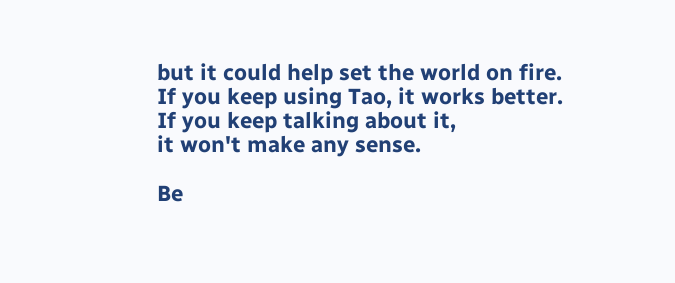but it could help set the world on fire.
If you keep using Tao, it works better.
If you keep talking about it,
it won't make any sense.

Be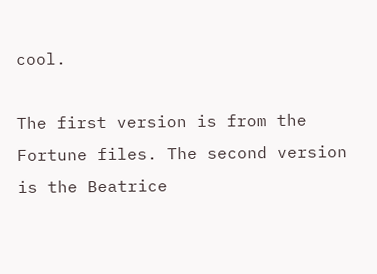cool.

The first version is from the Fortune files. The second version is the Beatrice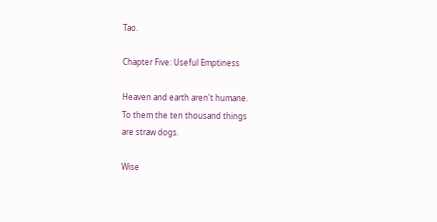Tao.

Chapter Five: Useful Emptiness

Heaven and earth aren't humane.
To them the ten thousand things
are straw dogs.

Wise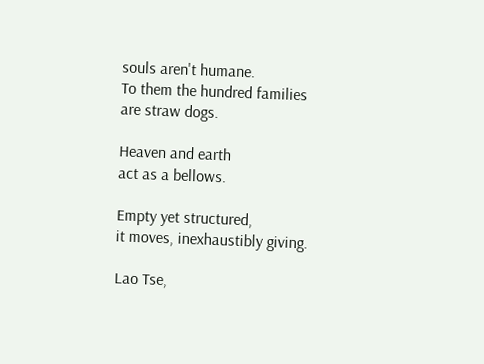souls aren't humane.
To them the hundred families
are straw dogs.

Heaven and earth
act as a bellows.

Empty yet structured,
it moves, inexhaustibly giving.

Lao Tse,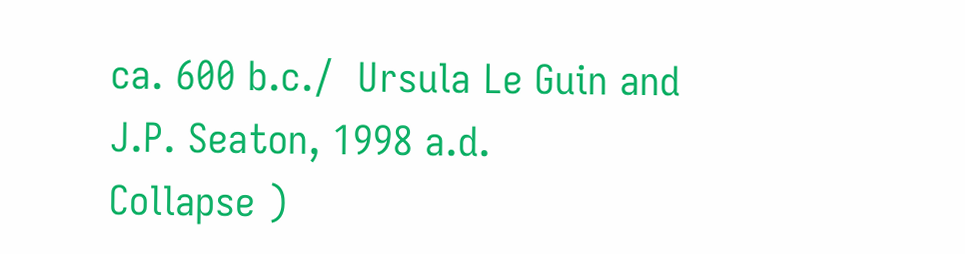ca. 600 b.c./  Ursula Le Guin and J.P. Seaton, 1998 a.d.
Collapse )